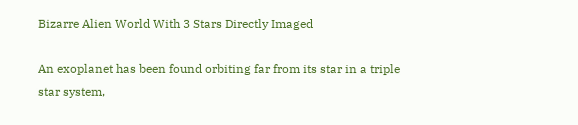Bizarre Alien World With 3 Stars Directly Imaged

An exoplanet has been found orbiting far from its star in a triple star system,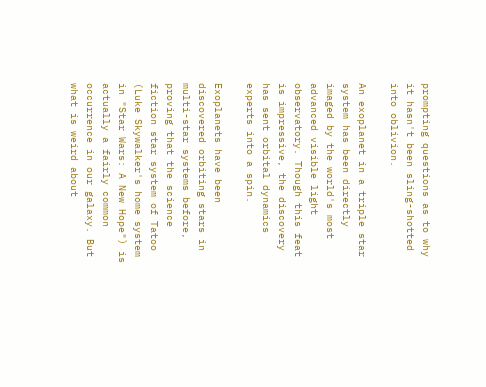prompting questions as to why it hasn't been sling-shotted into oblivion.

An exoplanet in a triple star system has been directly imaged by the world's most advanced visible light observatory. Though this feat is impressive, the discovery has sent orbital dynamics experts into a spin.

Exoplanets have been discovered orbiting stars in multi-star systems before, proving that the science fiction star system of Tatoo (Luke Skywalker's home system in "Star Wars: A New Hope") is actually a fairly common occurrence in our galaxy. But what is weird about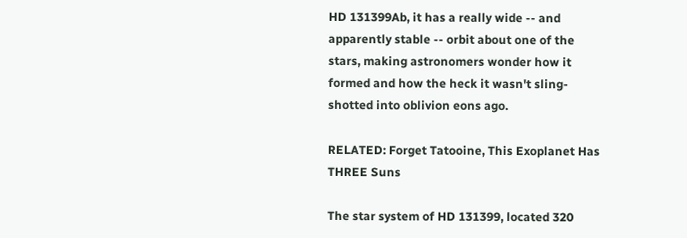HD 131399Ab, it has a really wide -- and apparently stable -- orbit about one of the stars, making astronomers wonder how it formed and how the heck it wasn't sling-shotted into oblivion eons ago.

RELATED: Forget Tatooine, This Exoplanet Has THREE Suns

The star system of HD 131399, located 320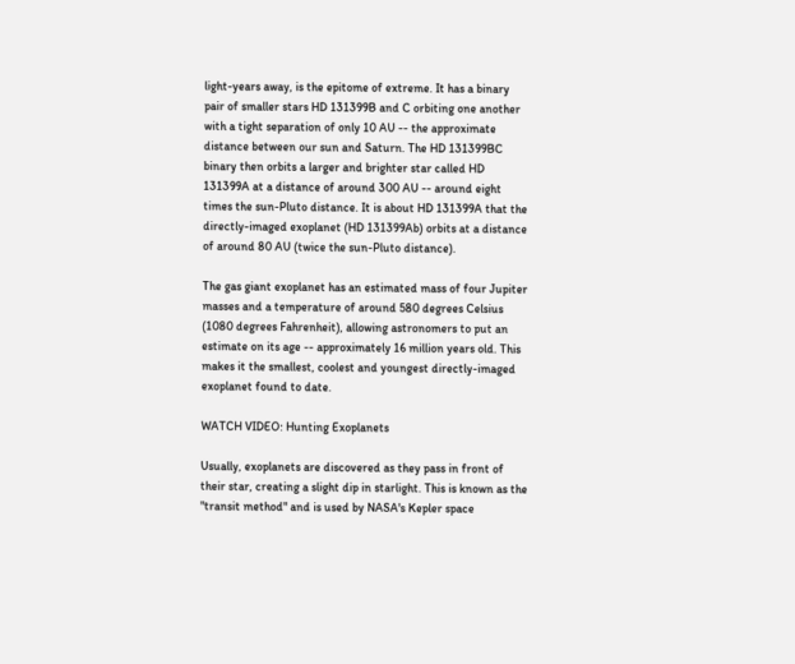light-years away, is the epitome of extreme. It has a binary pair of smaller stars HD 131399B and C orbiting one another with a tight separation of only 10 AU -- the approximate distance between our sun and Saturn. The HD 131399BC binary then orbits a larger and brighter star called HD 131399A at a distance of around 300 AU -- around eight times the sun-Pluto distance. It is about HD 131399A that the directly-imaged exoplanet (HD 131399Ab) orbits at a distance of around 80 AU (twice the sun-Pluto distance).

The gas giant exoplanet has an estimated mass of four Jupiter masses and a temperature of around 580 degrees Celsius (1080 degrees Fahrenheit), allowing astronomers to put an estimate on its age -- approximately 16 million years old. This makes it the smallest, coolest and youngest directly-imaged exoplanet found to date.

WATCH VIDEO: Hunting Exoplanets

Usually, exoplanets are discovered as they pass in front of their star, creating a slight dip in starlight. This is known as the "transit method" and is used by NASA's Kepler space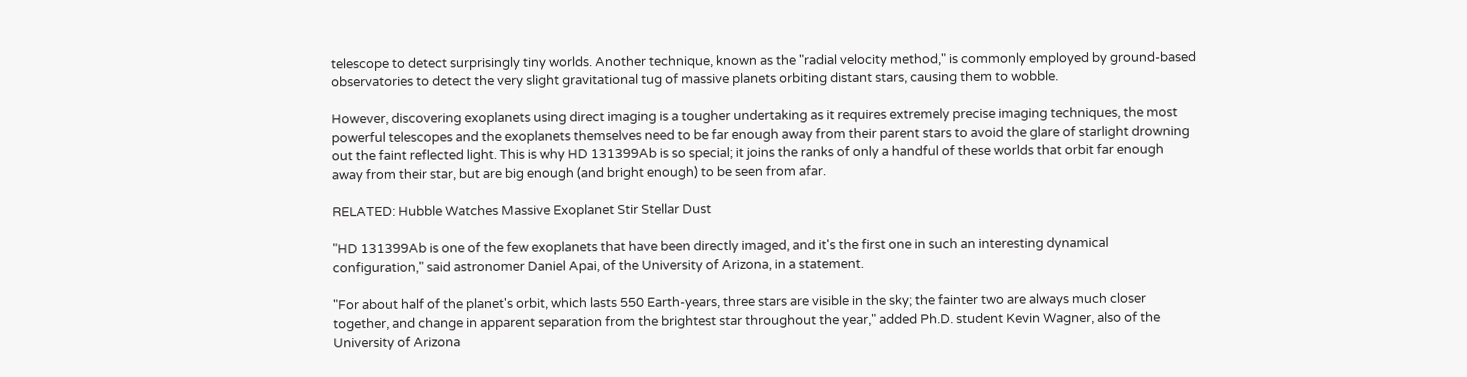telescope to detect surprisingly tiny worlds. Another technique, known as the "radial velocity method," is commonly employed by ground-based observatories to detect the very slight gravitational tug of massive planets orbiting distant stars, causing them to wobble.

However, discovering exoplanets using direct imaging is a tougher undertaking as it requires extremely precise imaging techniques, the most powerful telescopes and the exoplanets themselves need to be far enough away from their parent stars to avoid the glare of starlight drowning out the faint reflected light. This is why HD 131399Ab is so special; it joins the ranks of only a handful of these worlds that orbit far enough away from their star, but are big enough (and bright enough) to be seen from afar.

RELATED: Hubble Watches Massive Exoplanet Stir Stellar Dust

"HD 131399Ab is one of the few exoplanets that have been directly imaged, and it's the first one in such an interesting dynamical configuration," said astronomer Daniel Apai, of the University of Arizona, in a statement.

"For about half of the planet's orbit, which lasts 550 Earth-years, three stars are visible in the sky; the fainter two are always much closer together, and change in apparent separation from the brightest star throughout the year," added Ph.D. student Kevin Wagner, also of the University of Arizona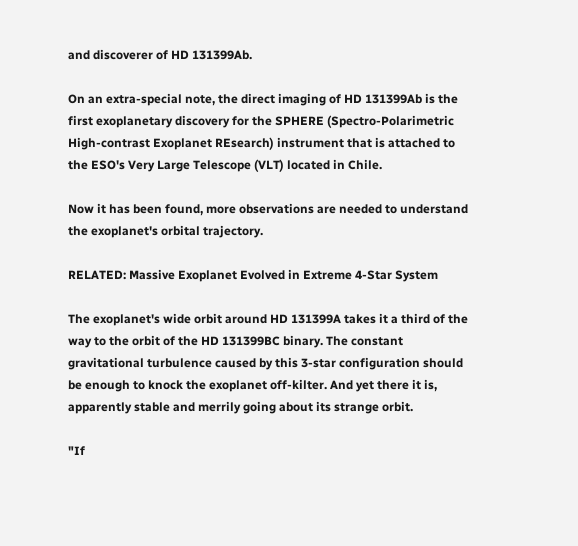and discoverer of HD 131399Ab.

On an extra-special note, the direct imaging of HD 131399Ab is the first exoplanetary discovery for the SPHERE (Spectro-Polarimetric High-contrast Exoplanet REsearch) instrument that is attached to the ESO's Very Large Telescope (VLT) located in Chile.

Now it has been found, more observations are needed to understand the exoplanet's orbital trajectory.

RELATED: Massive Exoplanet Evolved in Extreme 4-Star System

The exoplanet's wide orbit around HD 131399A takes it a third of the way to the orbit of the HD 131399BC binary. The constant gravitational turbulence caused by this 3-star configuration should be enough to knock the exoplanet off-kilter. And yet there it is, apparently stable and merrily going about its strange orbit.

"If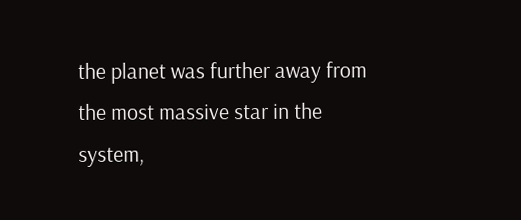the planet was further away from the most massive star in the system,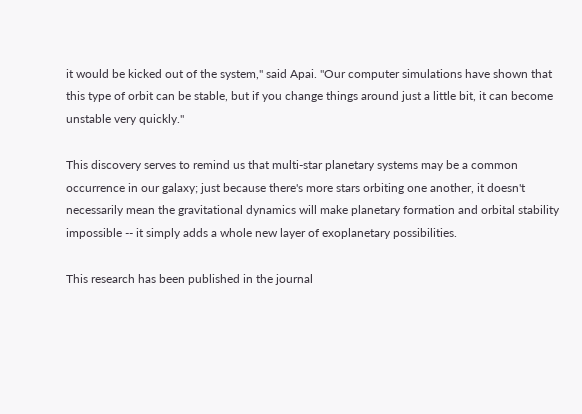it would be kicked out of the system," said Apai. "Our computer simulations have shown that this type of orbit can be stable, but if you change things around just a little bit, it can become unstable very quickly."

This discovery serves to remind us that multi-star planetary systems may be a common occurrence in our galaxy; just because there's more stars orbiting one another, it doesn't necessarily mean the gravitational dynamics will make planetary formation and orbital stability impossible -- it simply adds a whole new layer of exoplanetary possibilities.

This research has been published in the journal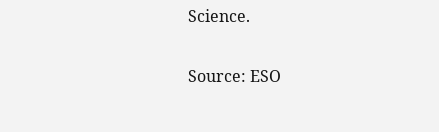Science.

Source: ESO